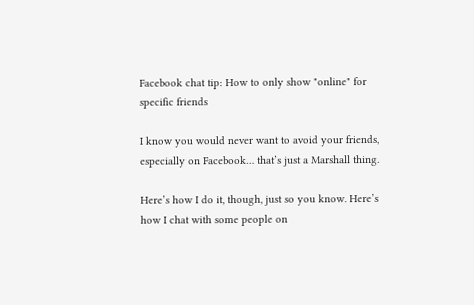Facebook chat tip: How to only show "online" for specific friends

I know you would never want to avoid your friends, especially on Facebook… that’s just a Marshall thing.

Here’s how I do it, though, just so you know. Here’s how I chat with some people on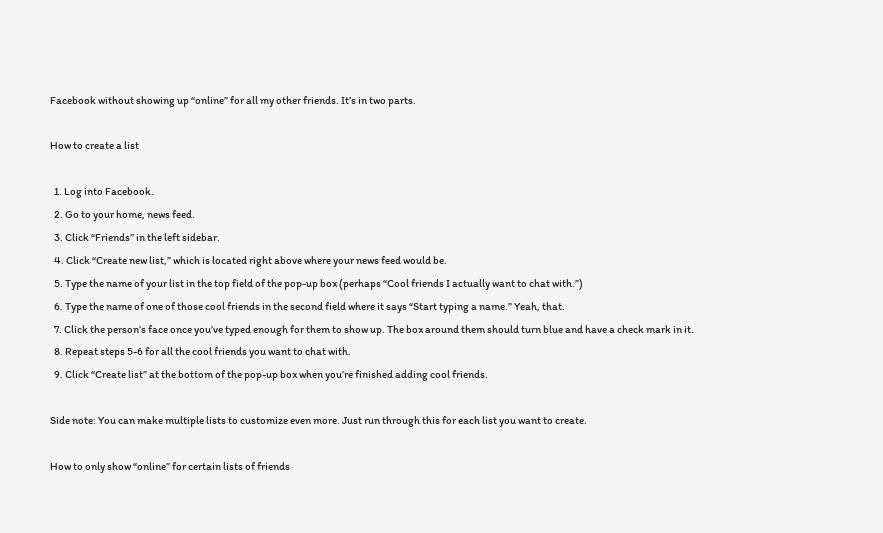Facebook without showing up “online” for all my other friends. It’s in two parts.

How to create a list

  1. Log into Facebook.
  2. Go to your home, news feed.
  3. Click “Friends” in the left sidebar.
  4. Click “Create new list,” which is located right above where your news feed would be.
  5. Type the name of your list in the top field of the pop-up box (perhaps “Cool friends I actually want to chat with.”)
  6. Type the name of one of those cool friends in the second field where it says “Start typing a name.” Yeah, that.
  7. Click the person’s face once you’ve typed enough for them to show up. The box around them should turn blue and have a check mark in it.
  8. Repeat steps 5-6 for all the cool friends you want to chat with.
  9. Click “Create list” at the bottom of the pop-up box when you’re finished adding cool friends.

Side note: You can make multiple lists to customize even more. Just run through this for each list you want to create.

How to only show “online” for certain lists of friends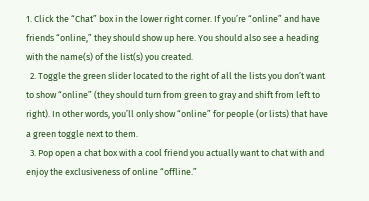1. Click the “Chat” box in the lower right corner. If you’re “online” and have friends “online,” they should show up here. You should also see a heading with the name(s) of the list(s) you created.
  2. Toggle the green slider located to the right of all the lists you don’t want to show “online” (they should turn from green to gray and shift from left to right). In other words, you’ll only show “online” for people (or lists) that have a green toggle next to them.
  3. Pop open a chat box with a cool friend you actually want to chat with and enjoy the exclusiveness of online “offline.”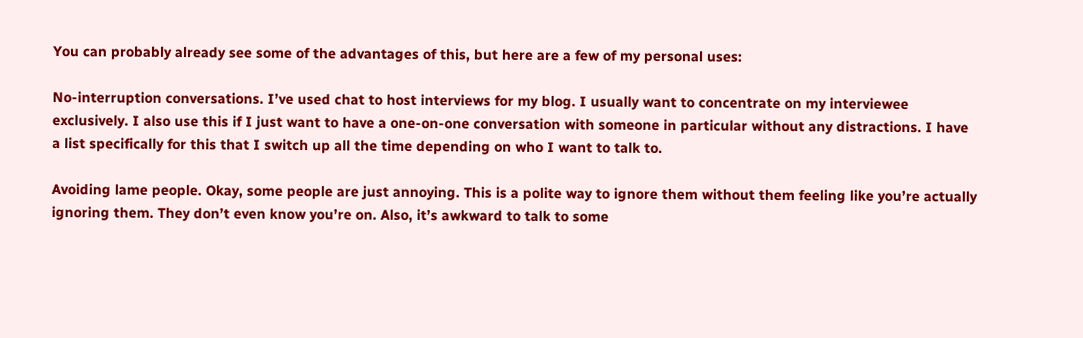You can probably already see some of the advantages of this, but here are a few of my personal uses:

No-interruption conversations. I’ve used chat to host interviews for my blog. I usually want to concentrate on my interviewee exclusively. I also use this if I just want to have a one-on-one conversation with someone in particular without any distractions. I have a list specifically for this that I switch up all the time depending on who I want to talk to.

Avoiding lame people. Okay, some people are just annoying. This is a polite way to ignore them without them feeling like you’re actually ignoring them. They don’t even know you’re on. Also, it’s awkward to talk to some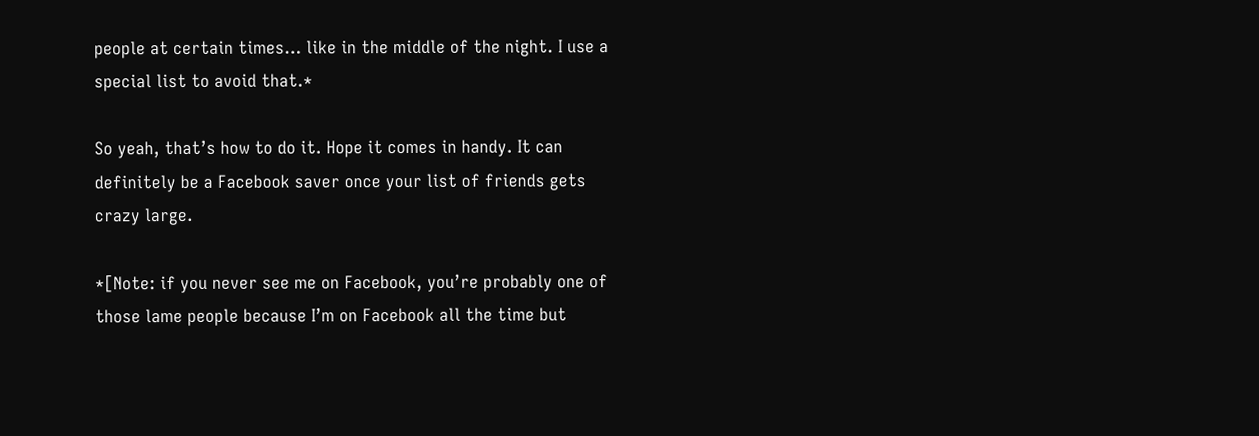people at certain times… like in the middle of the night. I use a special list to avoid that.*

So yeah, that’s how to do it. Hope it comes in handy. It can definitely be a Facebook saver once your list of friends gets crazy large.

*[Note: if you never see me on Facebook, you’re probably one of those lame people because I’m on Facebook all the time but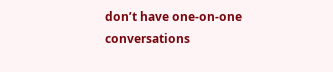don’t have one-on-one conversations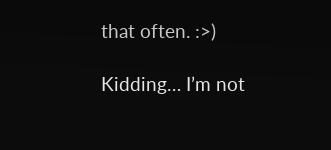that often. :>)

Kidding… I’m not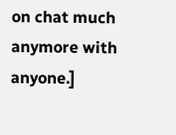on chat much anymore with anyone.]